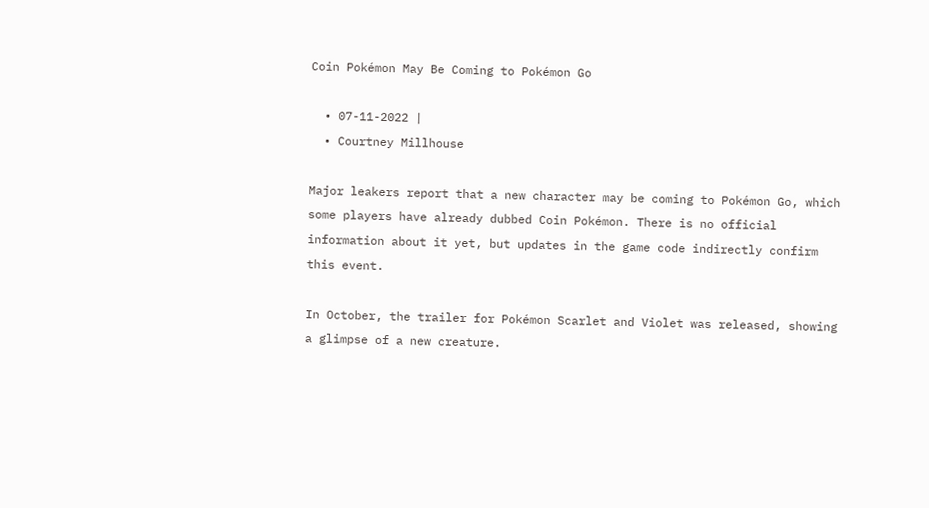Coin Pokémon May Be Coming to Pokémon Go

  • 07-11-2022 |
  • Courtney Millhouse

Major leakers report that a new character may be coming to Pokémon Go, which some players have already dubbed Coin Pokémon. There is no official information about it yet, but updates in the game code indirectly confirm this event.

In October, the trailer for Pokémon Scarlet and Violet was released, showing a glimpse of a new creature.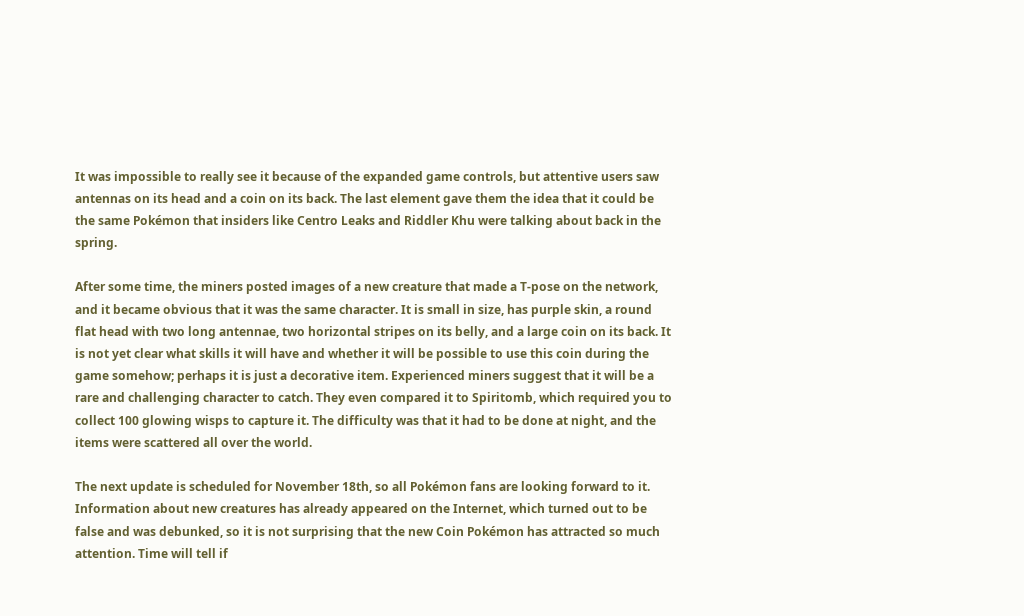It was impossible to really see it because of the expanded game controls, but attentive users saw antennas on its head and a coin on its back. The last element gave them the idea that it could be the same Pokémon that insiders like Centro Leaks and Riddler Khu were talking about back in the spring.

After some time, the miners posted images of a new creature that made a T-pose on the network, and it became obvious that it was the same character. It is small in size, has purple skin, a round flat head with two long antennae, two horizontal stripes on its belly, and a large coin on its back. It is not yet clear what skills it will have and whether it will be possible to use this coin during the game somehow; perhaps it is just a decorative item. Experienced miners suggest that it will be a rare and challenging character to catch. They even compared it to Spiritomb, which required you to collect 100 glowing wisps to capture it. The difficulty was that it had to be done at night, and the items were scattered all over the world.

The next update is scheduled for November 18th, so all Pokémon fans are looking forward to it. Information about new creatures has already appeared on the Internet, which turned out to be false and was debunked, so it is not surprising that the new Coin Pokémon has attracted so much attention. Time will tell if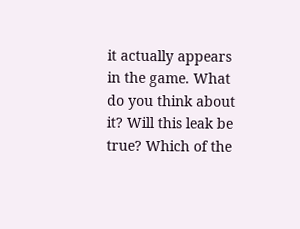it actually appears in the game. What do you think about it? Will this leak be true? Which of the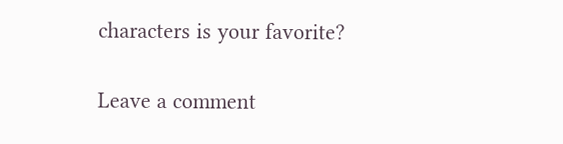characters is your favorite?

Leave a comment